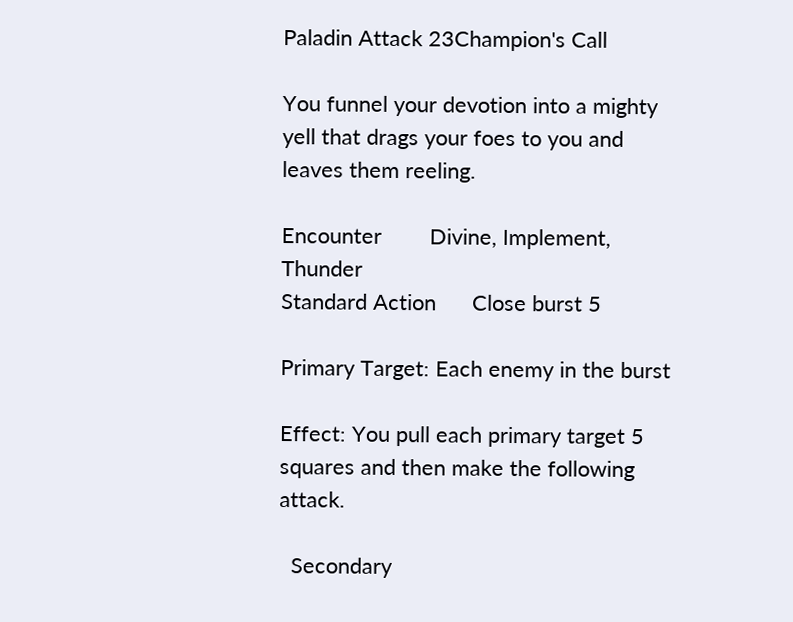Paladin Attack 23Champion's Call

You funnel your devotion into a mighty yell that drags your foes to you and leaves them reeling.

Encounter        Divine, Implement, Thunder
Standard Action      Close burst 5

Primary Target: Each enemy in the burst

Effect: You pull each primary target 5 squares and then make the following attack.

  Secondary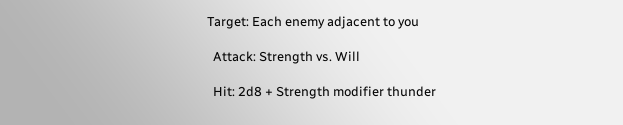Target: Each enemy adjacent to you

  Attack: Strength vs. Will

  Hit: 2d8 + Strength modifier thunder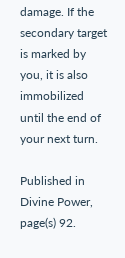damage. If the secondary target is marked by you, it is also immobilized until the end of your next turn.

Published in Divine Power, page(s) 92.